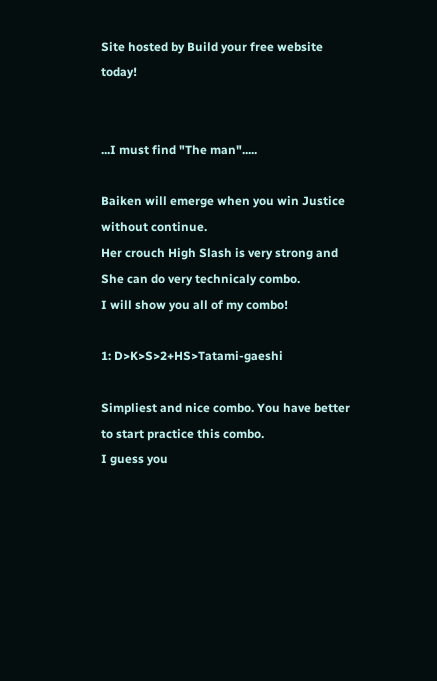Site hosted by Build your free website today!


...I must find "The man".....

Baiken will emerge when you win Justice without continue.
Her crouch High Slash is very strong and She can do very technicaly combo.
I will show you all of my combo!

1: D>K>S>2+HS>Tatami-gaeshi

Simpliest and nice combo. You have better to start practice this combo.
I guess you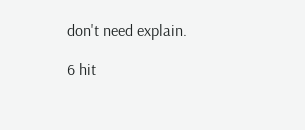don't need explain.

6 hit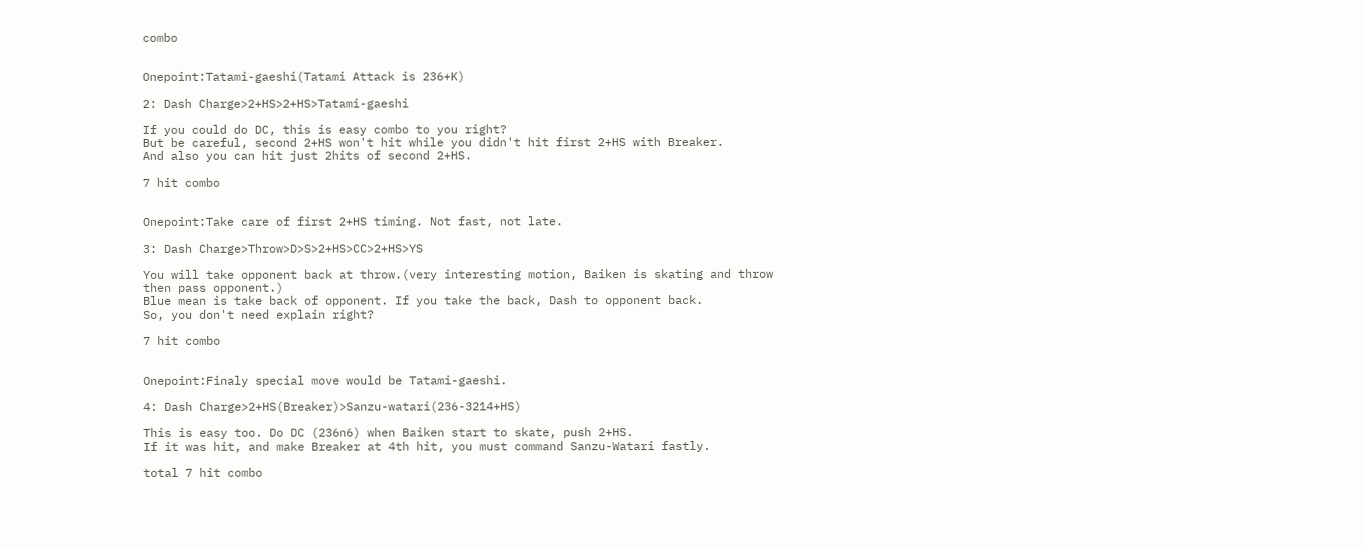combo


Onepoint:Tatami-gaeshi(Tatami Attack is 236+K)

2: Dash Charge>2+HS>2+HS>Tatami-gaeshi

If you could do DC, this is easy combo to you right?
But be careful, second 2+HS won't hit while you didn't hit first 2+HS with Breaker.
And also you can hit just 2hits of second 2+HS.

7 hit combo


Onepoint:Take care of first 2+HS timing. Not fast, not late.

3: Dash Charge>Throw>D>S>2+HS>CC>2+HS>YS

You will take opponent back at throw.(very interesting motion, Baiken is skating and throw then pass opponent.)
Blue mean is take back of opponent. If you take the back, Dash to opponent back.
So, you don't need explain right?

7 hit combo


Onepoint:Finaly special move would be Tatami-gaeshi.

4: Dash Charge>2+HS(Breaker)>Sanzu-watari(236-3214+HS)

This is easy too. Do DC (236n6) when Baiken start to skate, push 2+HS.
If it was hit, and make Breaker at 4th hit, you must command Sanzu-Watari fastly.

total 7 hit combo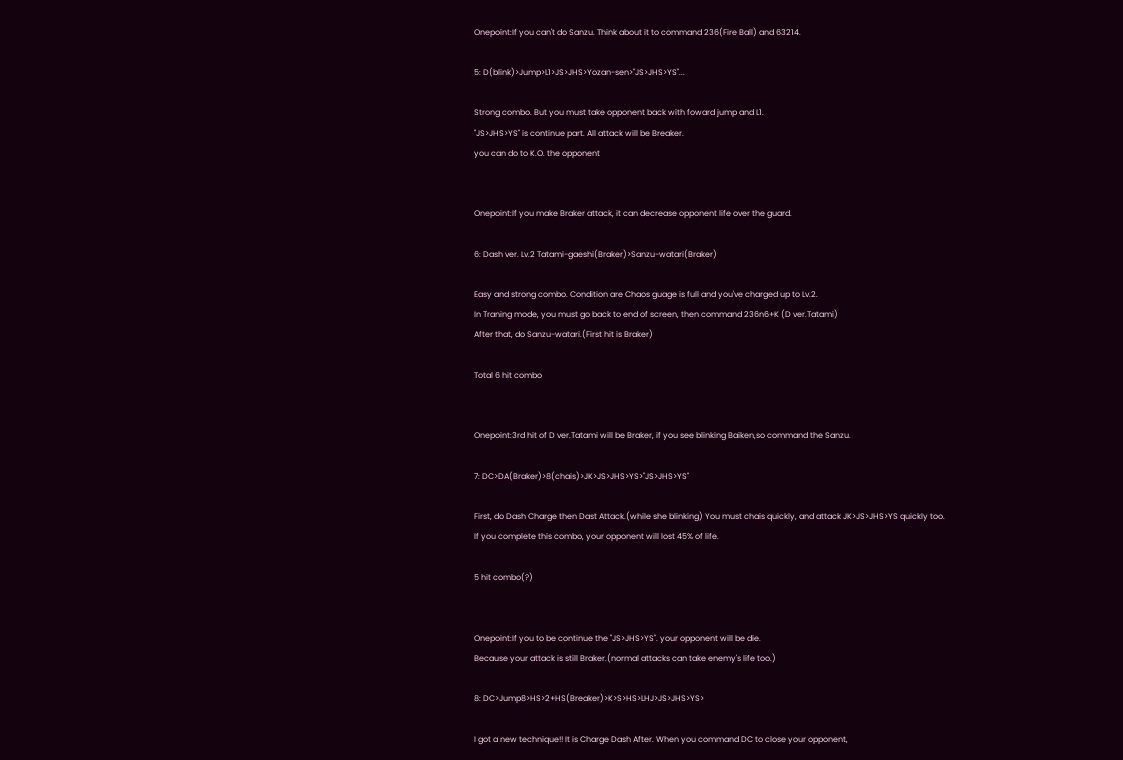Onepoint:If you can't do Sanzu. Think about it to command 236(Fire Ball) and 63214.

5: D(blink)>Jump>L1>JS>JHS>Yozan-sen>"JS>JHS>YS"...

Strong combo. But you must take opponent back with foward jump and L1.
"JS>JHS>YS" is continue part. All attack will be Breaker.
you can do to K.O. the opponent


Onepoint:If you make Braker attack, it can decrease opponent life over the guard.

6: Dash ver. Lv.2 Tatami-gaeshi(Braker)>Sanzu-watari(Braker)

Easy and strong combo. Condition are Chaos guage is full and you've charged up to Lv.2.
In Traning mode, you must go back to end of screen, then command 236n6+K (D ver.Tatami)
After that, do Sanzu-watari.(First hit is Braker)

Total 6 hit combo


Onepoint:3rd hit of D ver.Tatami will be Braker, if you see blinking Baiken,so command the Sanzu.

7: DC>DA(Braker)>8(chais)>JK>JS>JHS>YS>"JS>JHS>YS"

First, do Dash Charge then Dast Attack.(while she blinking) You must chais quickly, and attack JK>JS>JHS>YS quickly too.
If you complete this combo, your opponent will lost 45% of life.

5 hit combo(?)


Onepoint:If you to be continue the "JS>JHS>YS". your opponent will be die.
Because your attack is still Braker.(normal attacks can take enemy's life too.)

8: DC>Jump8>HS>2+HS(Breaker)>K>S>HS>LHJ>JS>JHS>YS>

I got a new technique!! It is Charge Dash After. When you command DC to close your opponent,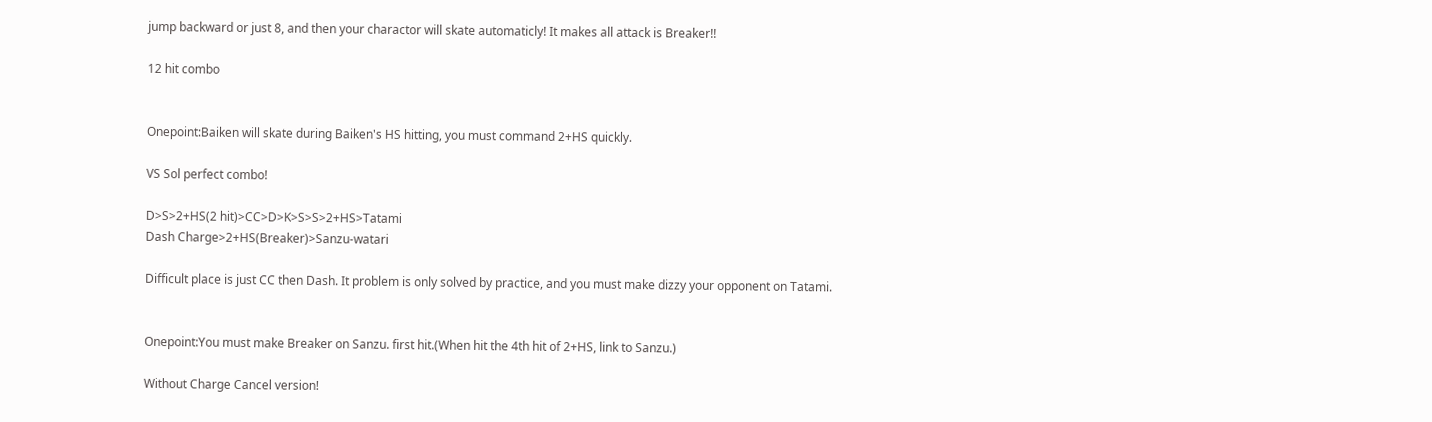jump backward or just 8, and then your charactor will skate automaticly! It makes all attack is Breaker!!

12 hit combo


Onepoint:Baiken will skate during Baiken's HS hitting, you must command 2+HS quickly.

VS Sol perfect combo!

D>S>2+HS(2 hit)>CC>D>K>S>S>2+HS>Tatami
Dash Charge>2+HS(Breaker)>Sanzu-watari

Difficult place is just CC then Dash. It problem is only solved by practice, and you must make dizzy your opponent on Tatami.


Onepoint:You must make Breaker on Sanzu. first hit.(When hit the 4th hit of 2+HS, link to Sanzu.)

Without Charge Cancel version!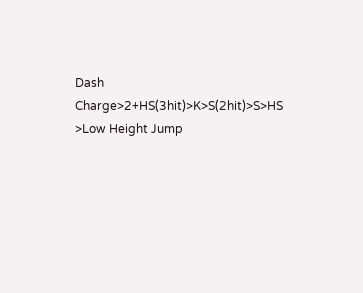Dash Charge>2+HS(3hit)>K>S(2hit)>S>HS
>Low Height Jump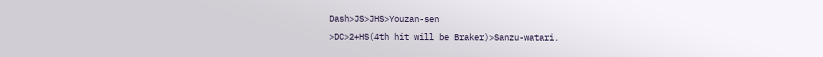Dash>JS>JHS>Youzan-sen
>DC>2+HS(4th hit will be Braker)>Sanzu-watari.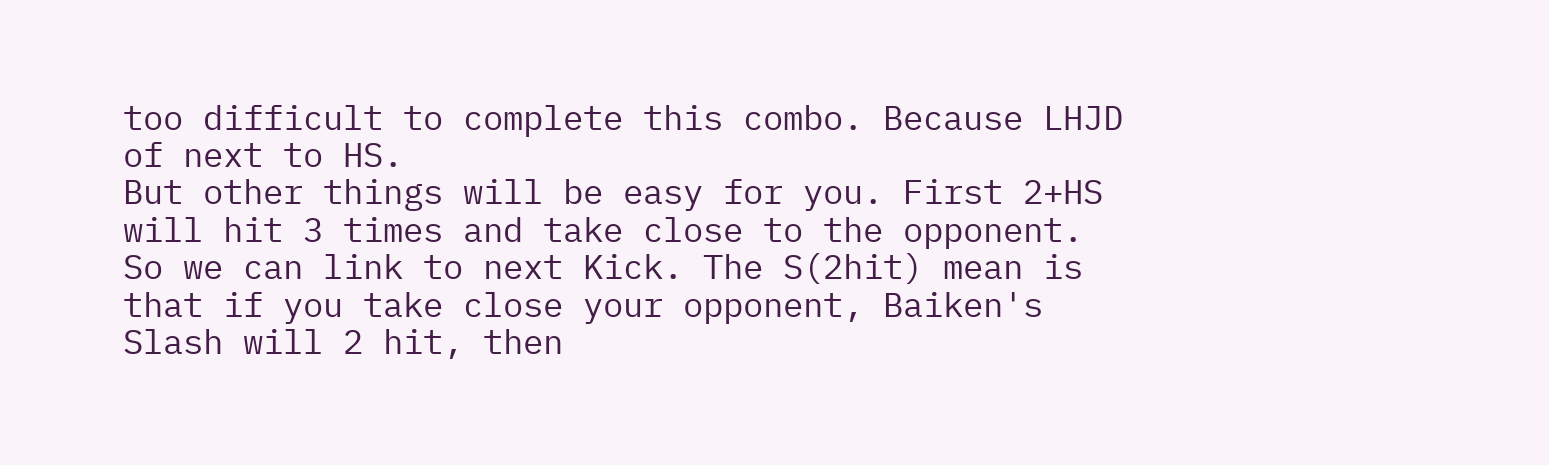too difficult to complete this combo. Because LHJD of next to HS.
But other things will be easy for you. First 2+HS will hit 3 times and take close to the opponent.
So we can link to next Kick. The S(2hit) mean is that if you take close your opponent, Baiken's Slash will 2 hit, then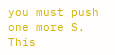you must push one more S.
This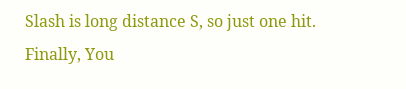Slash is long distance S, so just one hit.
Finally, You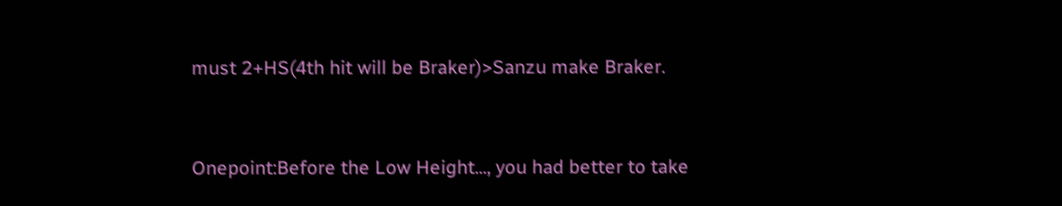must 2+HS(4th hit will be Braker)>Sanzu make Braker.


Onepoint:Before the Low Height..., you had better to take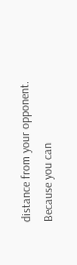distance from your opponent.
Because you can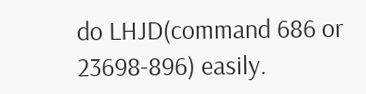do LHJD(command 686 or 23698-896) easily.